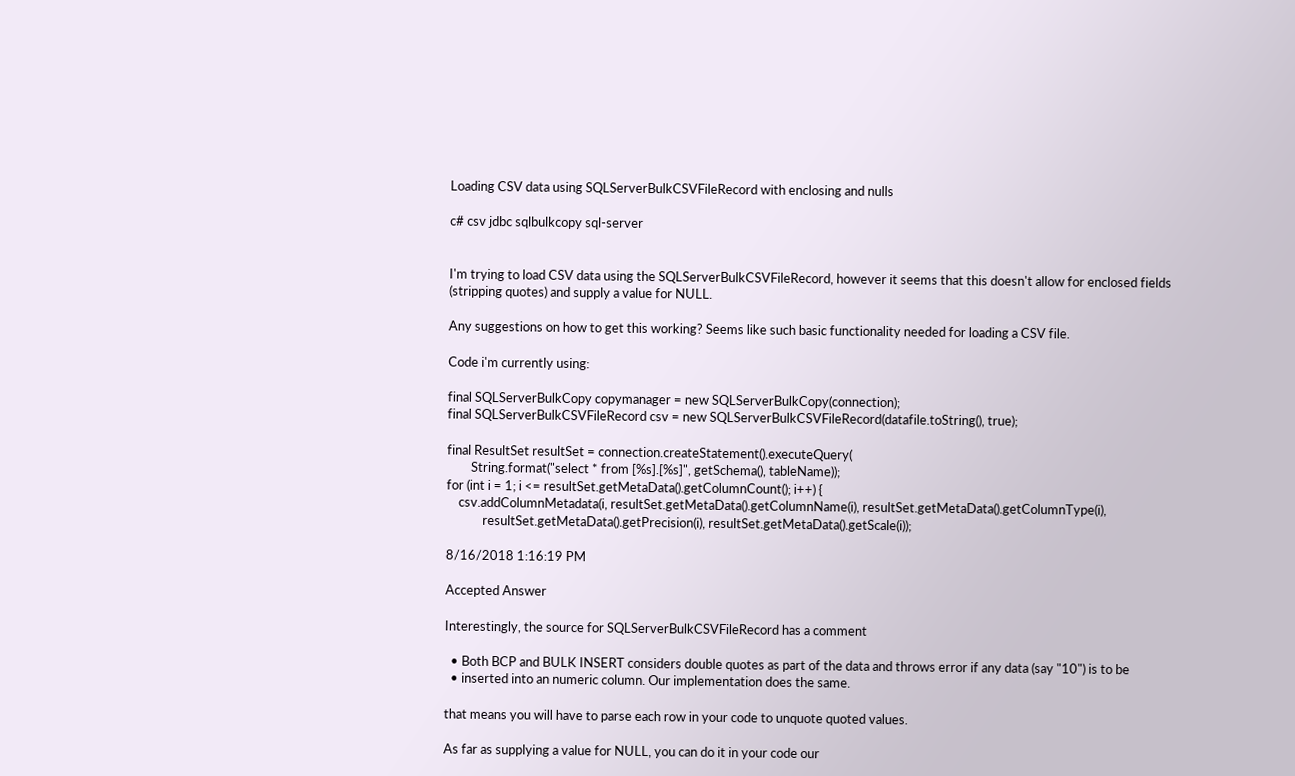Loading CSV data using SQLServerBulkCSVFileRecord with enclosing and nulls

c# csv jdbc sqlbulkcopy sql-server


I'm trying to load CSV data using the SQLServerBulkCSVFileRecord, however it seems that this doesn't allow for enclosed fields (stripping quotes) and supply a value for NULL.

Any suggestions on how to get this working? Seems like such basic functionality needed for loading a CSV file.

Code i'm currently using:

final SQLServerBulkCopy copymanager = new SQLServerBulkCopy(connection);
final SQLServerBulkCSVFileRecord csv = new SQLServerBulkCSVFileRecord(datafile.toString(), true);

final ResultSet resultSet = connection.createStatement().executeQuery(
        String.format("select * from [%s].[%s]", getSchema(), tableName));
for (int i = 1; i <= resultSet.getMetaData().getColumnCount(); i++) {
    csv.addColumnMetadata(i, resultSet.getMetaData().getColumnName(i), resultSet.getMetaData().getColumnType(i),
            resultSet.getMetaData().getPrecision(i), resultSet.getMetaData().getScale(i));

8/16/2018 1:16:19 PM

Accepted Answer

Interestingly, the source for SQLServerBulkCSVFileRecord has a comment

  • Both BCP and BULK INSERT considers double quotes as part of the data and throws error if any data (say "10") is to be
  • inserted into an numeric column. Our implementation does the same.

that means you will have to parse each row in your code to unquote quoted values.

As far as supplying a value for NULL, you can do it in your code our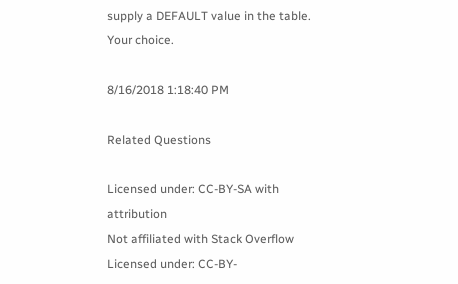supply a DEFAULT value in the table. Your choice.

8/16/2018 1:18:40 PM

Related Questions

Licensed under: CC-BY-SA with attribution
Not affiliated with Stack Overflow
Licensed under: CC-BY-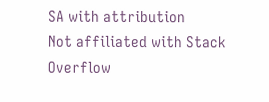SA with attribution
Not affiliated with Stack Overflow